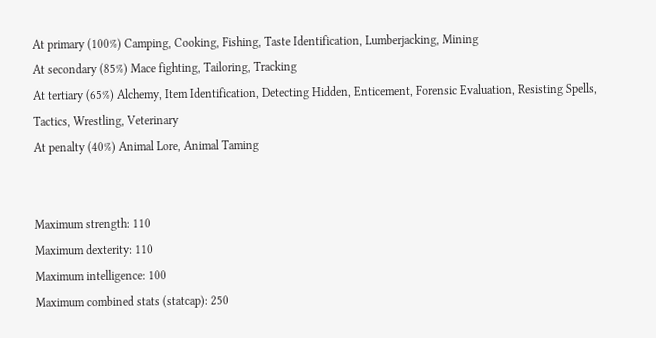At primary (100%) Camping, Cooking, Fishing, Taste Identification, Lumberjacking, Mining
At secondary (85%) Mace fighting, Tailoring, Tracking
At tertiary (65%) Alchemy, Item Identification, Detecting Hidden, Enticement, Forensic Evaluation, Resisting Spells, Tactics, Wrestling, Veterinary
At penalty (40%) Animal Lore, Animal Taming


Maximum strength: 110
Maximum dexterity: 110
Maximum intelligence: 100
Maximum combined stats (statcap): 250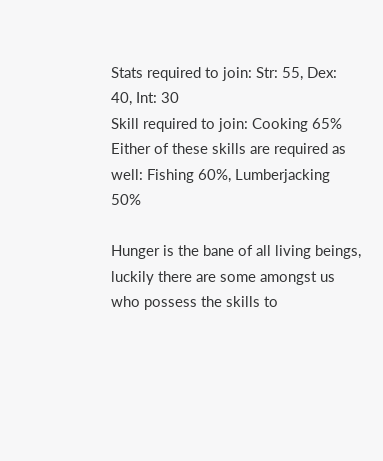Stats required to join: Str: 55, Dex: 40, Int: 30
Skill required to join: Cooking 65%
Either of these skills are required as well: Fishing 60%, Lumberjacking 50%

Hunger is the bane of all living beings, luckily there are some amongst us who possess the skills to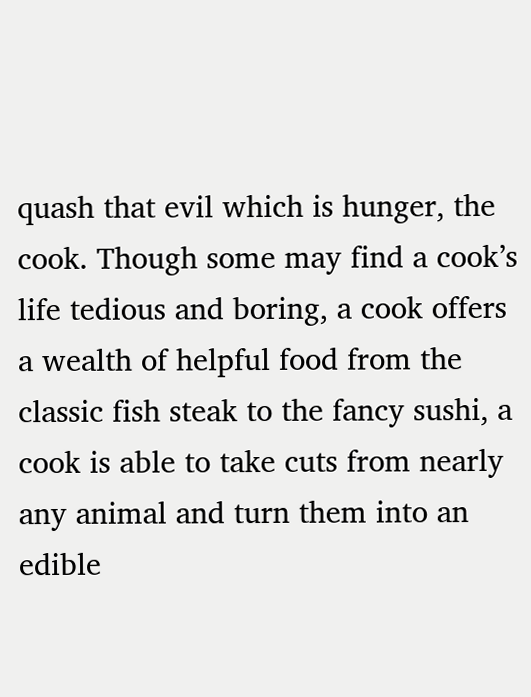quash that evil which is hunger, the cook. Though some may find a cook’s life tedious and boring, a cook offers a wealth of helpful food from the classic fish steak to the fancy sushi, a cook is able to take cuts from nearly any animal and turn them into an edible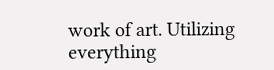work of art. Utilizing everything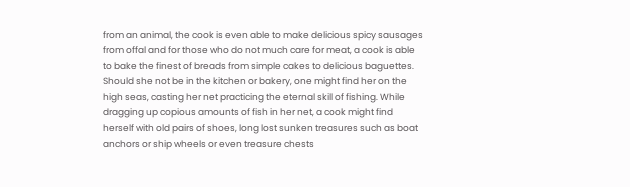from an animal, the cook is even able to make delicious spicy sausages from offal and for those who do not much care for meat, a cook is able to bake the finest of breads from simple cakes to delicious baguettes. Should she not be in the kitchen or bakery, one might find her on the high seas, casting her net practicing the eternal skill of fishing. While dragging up copious amounts of fish in her net, a cook might find herself with old pairs of shoes, long lost sunken treasures such as boat anchors or ship wheels or even treasure chests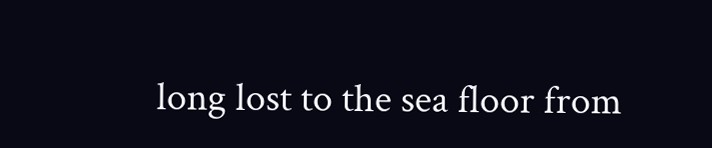long lost to the sea floor from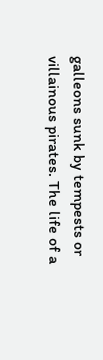galleons sunk by tempests or villainous pirates. The life of a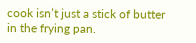cook isn’t just a stick of butter in the frying pan.